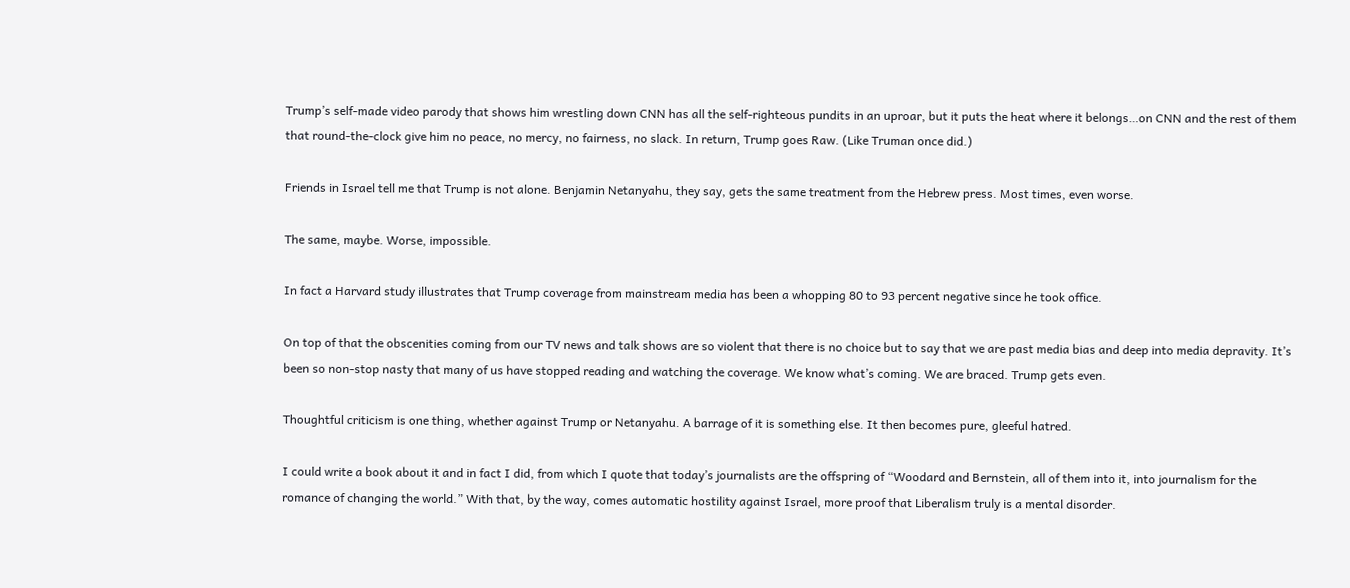Trump’s self-made video parody that shows him wrestling down CNN has all the self-righteous pundits in an uproar, but it puts the heat where it belongs…on CNN and the rest of them that round-the-clock give him no peace, no mercy, no fairness, no slack. In return, Trump goes Raw. (Like Truman once did.)

Friends in Israel tell me that Trump is not alone. Benjamin Netanyahu, they say, gets the same treatment from the Hebrew press. Most times, even worse.

The same, maybe. Worse, impossible.

In fact a Harvard study illustrates that Trump coverage from mainstream media has been a whopping 80 to 93 percent negative since he took office.

On top of that the obscenities coming from our TV news and talk shows are so violent that there is no choice but to say that we are past media bias and deep into media depravity. It’s been so non-stop nasty that many of us have stopped reading and watching the coverage. We know what’s coming. We are braced. Trump gets even.

Thoughtful criticism is one thing, whether against Trump or Netanyahu. A barrage of it is something else. It then becomes pure, gleeful hatred.

I could write a book about it and in fact I did, from which I quote that today’s journalists are the offspring of “Woodard and Bernstein, all of them into it, into journalism for the romance of changing the world.” With that, by the way, comes automatic hostility against Israel, more proof that Liberalism truly is a mental disorder.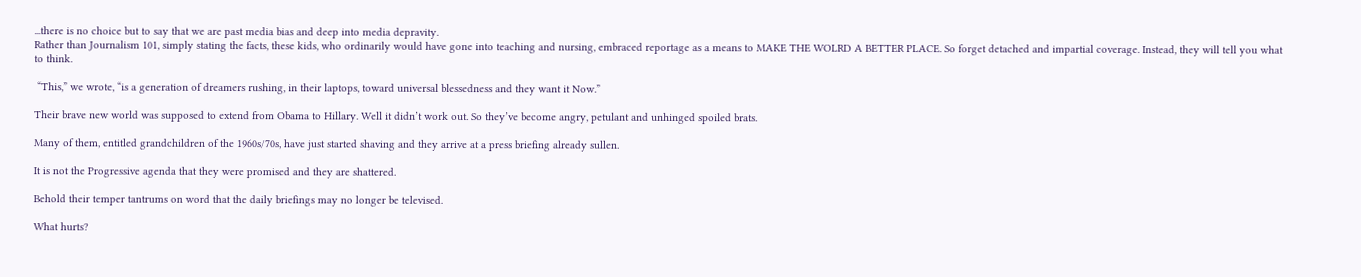...there is no choice but to say that we are past media bias and deep into media depravity.
Rather than Journalism 101, simply stating the facts, these kids, who ordinarily would have gone into teaching and nursing, embraced reportage as a means to MAKE THE WOLRD A BETTER PLACE. So forget detached and impartial coverage. Instead, they will tell you what to think.

 “This,” we wrote, “is a generation of dreamers rushing, in their laptops, toward universal blessedness and they want it Now.”

Their brave new world was supposed to extend from Obama to Hillary. Well it didn’t work out. So they’ve become angry, petulant and unhinged spoiled brats.

Many of them, entitled grandchildren of the 1960s/70s, have just started shaving and they arrive at a press briefing already sullen.

It is not the Progressive agenda that they were promised and they are shattered.

Behold their temper tantrums on word that the daily briefings may no longer be televised.

What hurts?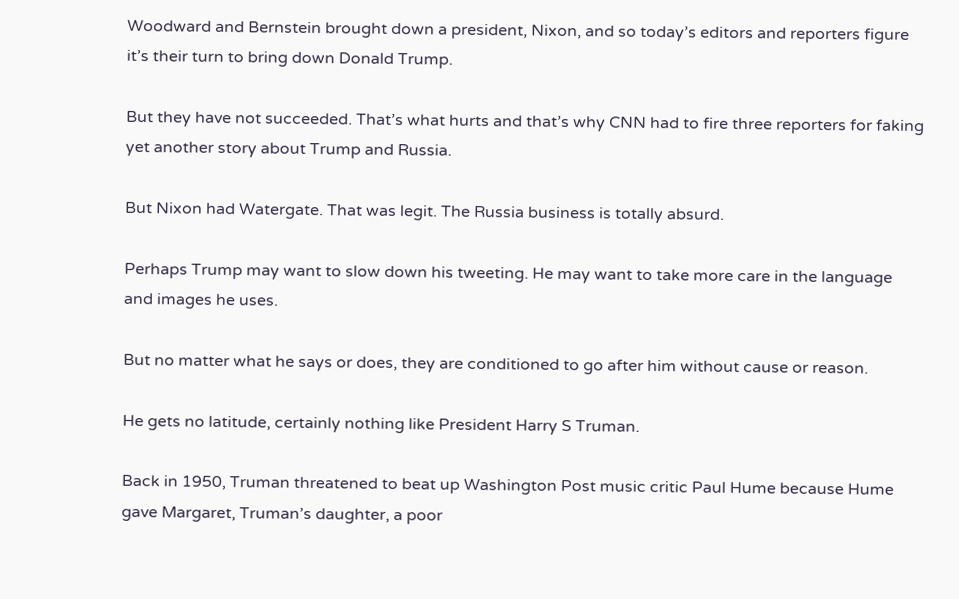Woodward and Bernstein brought down a president, Nixon, and so today’s editors and reporters figure it’s their turn to bring down Donald Trump.

But they have not succeeded. That’s what hurts and that’s why CNN had to fire three reporters for faking yet another story about Trump and Russia.

But Nixon had Watergate. That was legit. The Russia business is totally absurd.

Perhaps Trump may want to slow down his tweeting. He may want to take more care in the language and images he uses.

But no matter what he says or does, they are conditioned to go after him without cause or reason.

He gets no latitude, certainly nothing like President Harry S Truman.

Back in 1950, Truman threatened to beat up Washington Post music critic Paul Hume because Hume gave Margaret, Truman’s daughter, a poor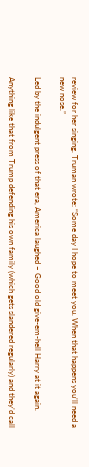review for her singing. Truman wrote: “Some day I hope to meet you. When that happens you’ll need a new nose.”

Led by the indulgent press of that era, America laughed – Good old give-em-hell Harry at it again.

Anything like that from Trump defending his own family (which gets slandered regularly) and they’d call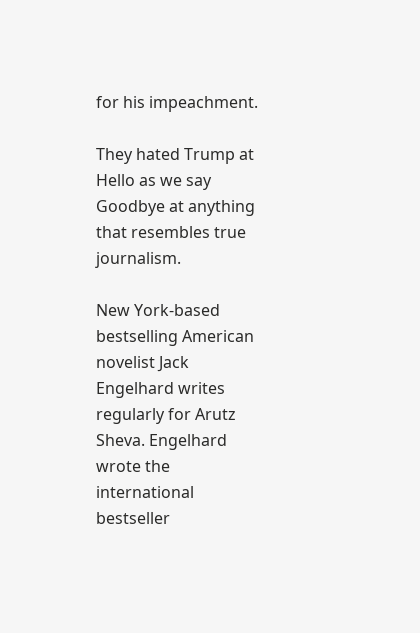for his impeachment.

They hated Trump at Hello as we say Goodbye at anything that resembles true journalism.

New York-based bestselling American novelist Jack Engelhard writes regularly for Arutz Sheva. Engelhard wrote the international bestseller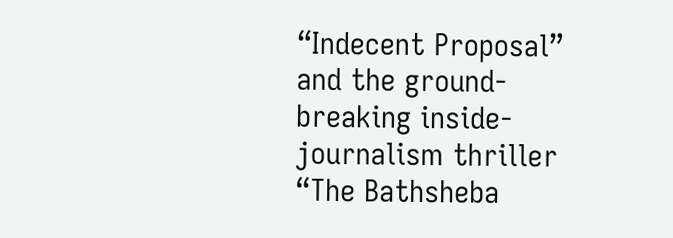“Indecent Proposal” and the ground-breaking inside-journalism thriller “The Bathsheba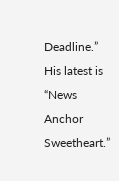Deadline.” His latest is “News Anchor Sweetheart.”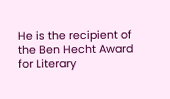He is the recipient of the Ben Hecht Award for Literary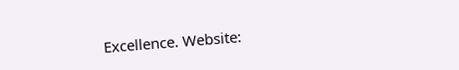Excellence. Website: